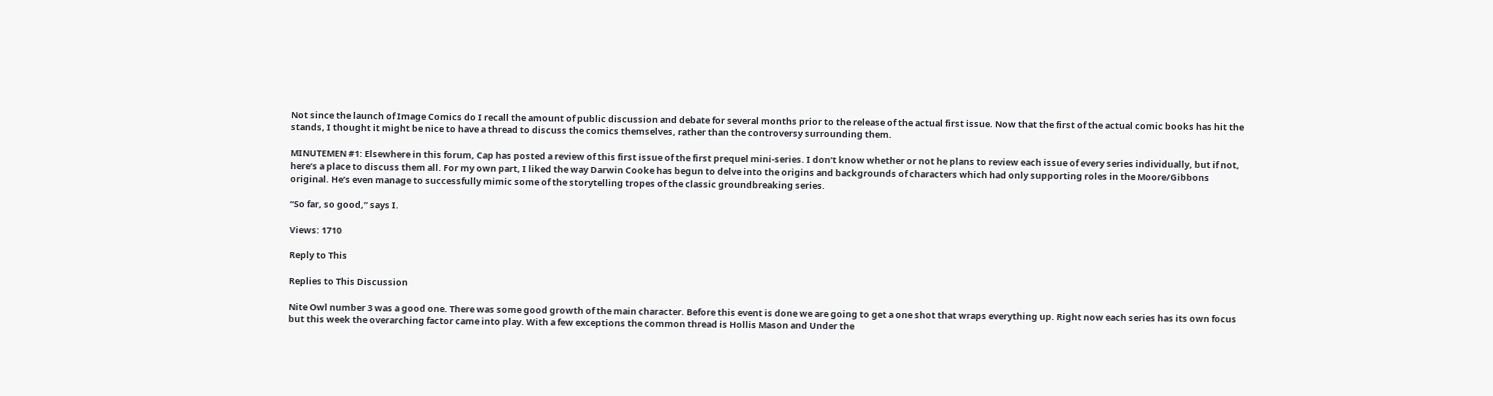Not since the launch of Image Comics do I recall the amount of public discussion and debate for several months prior to the release of the actual first issue. Now that the first of the actual comic books has hit the stands, I thought it might be nice to have a thread to discuss the comics themselves, rather than the controversy surrounding them.

MINUTEMEN #1: Elsewhere in this forum, Cap has posted a review of this first issue of the first prequel mini-series. I don’t know whether or not he plans to review each issue of every series individually, but if not, here’s a place to discuss them all. For my own part, I liked the way Darwin Cooke has begun to delve into the origins and backgrounds of characters which had only supporting roles in the Moore/Gibbons original. He’s even manage to successfully mimic some of the storytelling tropes of the classic groundbreaking series.

“So far, so good,” says I.

Views: 1710

Reply to This

Replies to This Discussion

Nite Owl number 3 was a good one. There was some good growth of the main character. Before this event is done we are going to get a one shot that wraps everything up. Right now each series has its own focus but this week the overarching factor came into play. With a few exceptions the common thread is Hollis Mason and Under the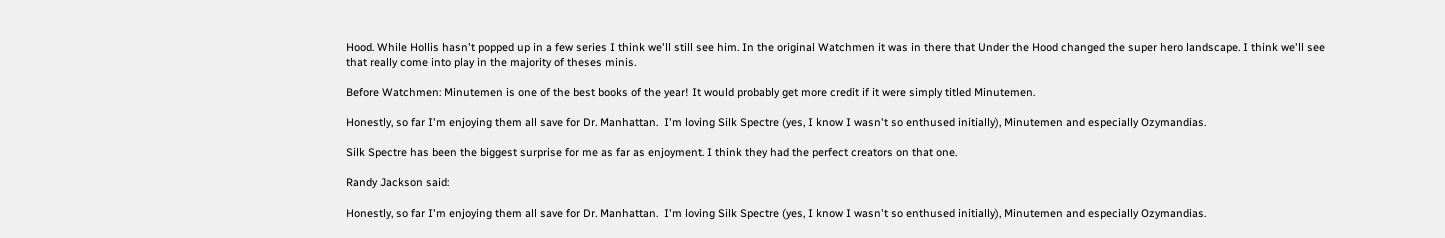Hood. While Hollis hasn't popped up in a few series I think we'll still see him. In the original Watchmen it was in there that Under the Hood changed the super hero landscape. I think we'll see that really come into play in the majority of theses minis.

Before Watchmen: Minutemen is one of the best books of the year! It would probably get more credit if it were simply titled Minutemen.

Honestly, so far I'm enjoying them all save for Dr. Manhattan.  I'm loving Silk Spectre (yes, I know I wasn't so enthused initially), Minutemen and especially Ozymandias.

Silk Spectre has been the biggest surprise for me as far as enjoyment. I think they had the perfect creators on that one.

Randy Jackson said:

Honestly, so far I'm enjoying them all save for Dr. Manhattan.  I'm loving Silk Spectre (yes, I know I wasn't so enthused initially), Minutemen and especially Ozymandias.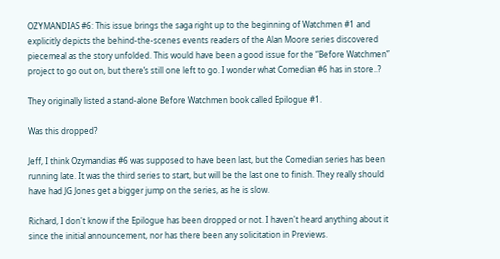OZYMANDIAS #6: This issue brings the saga right up to the beginning of Watchmen #1 and explicitly depicts the behind-the-scenes events readers of the Alan Moore series discovered piecemeal as the story unfolded. This would have been a good issue for the “Before Watchmen” project to go out on, but there’s still one left to go. I wonder what Comedian #6 has in store..?

They originally listed a stand-alone Before Watchmen book called Epilogue #1.

Was this dropped?

Jeff, I think Ozymandias #6 was supposed to have been last, but the Comedian series has been running late. It was the third series to start, but will be the last one to finish. They really should have had JG Jones get a bigger jump on the series, as he is slow.

Richard, I don't know if the Epilogue has been dropped or not. I haven't heard anything about it since the initial announcement, nor has there been any solicitation in Previews.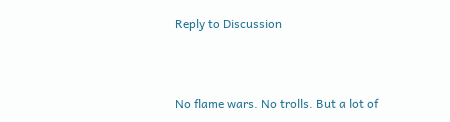Reply to Discussion



No flame wars. No trolls. But a lot of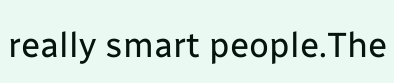really smart people.The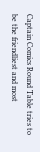Captain Comics Round Table tries to be the friendliest and most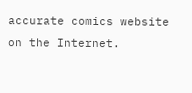accurate comics website on the Internet.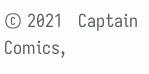© 2021   Captain Comics,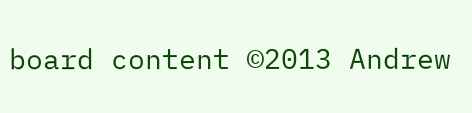board content ©2013 Andrew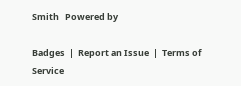Smith   Powered by

Badges  |  Report an Issue  |  Terms of Service